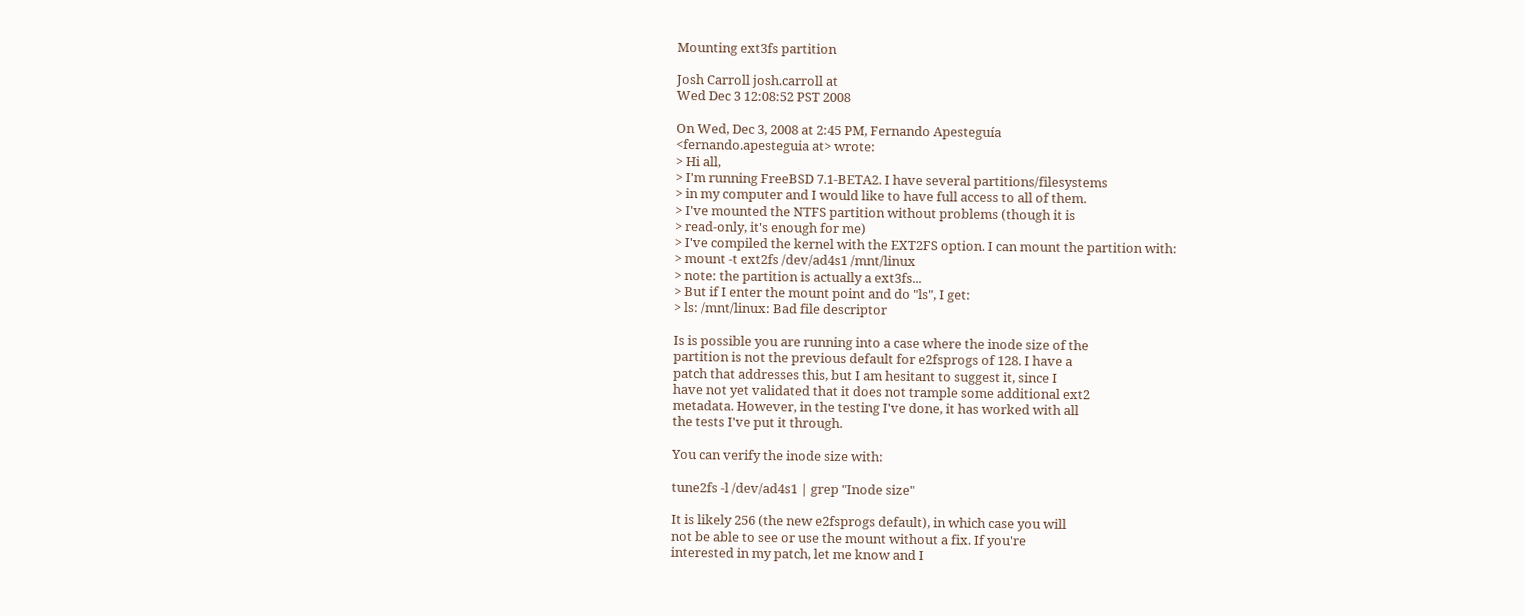Mounting ext3fs partition

Josh Carroll josh.carroll at
Wed Dec 3 12:08:52 PST 2008

On Wed, Dec 3, 2008 at 2:45 PM, Fernando Apesteguía
<fernando.apesteguia at> wrote:
> Hi all,
> I'm running FreeBSD 7.1-BETA2. I have several partitions/filesystems
> in my computer and I would like to have full access to all of them.
> I've mounted the NTFS partition without problems (though it is
> read-only, it's enough for me)
> I've compiled the kernel with the EXT2FS option. I can mount the partition with:
> mount -t ext2fs /dev/ad4s1 /mnt/linux
> note: the partition is actually a ext3fs...
> But if I enter the mount point and do "ls", I get:
> ls: /mnt/linux: Bad file descriptor

Is is possible you are running into a case where the inode size of the
partition is not the previous default for e2fsprogs of 128. I have a
patch that addresses this, but I am hesitant to suggest it, since I
have not yet validated that it does not trample some additional ext2
metadata. However, in the testing I've done, it has worked with all
the tests I've put it through.

You can verify the inode size with:

tune2fs -l /dev/ad4s1 | grep "Inode size"

It is likely 256 (the new e2fsprogs default), in which case you will
not be able to see or use the mount without a fix. If you're
interested in my patch, let me know and I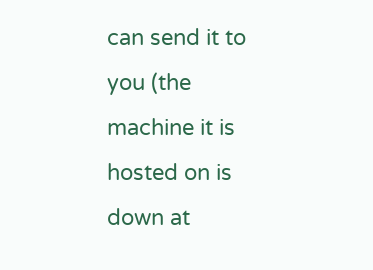can send it to you (the
machine it is hosted on is down at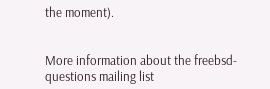the moment).


More information about the freebsd-questions mailing list